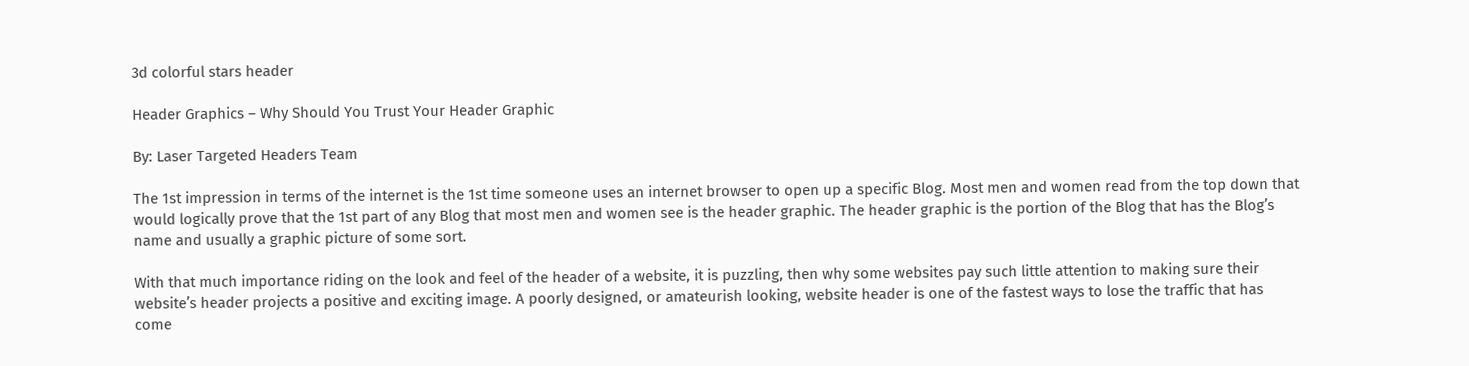3d colorful stars header

Header Graphics – Why Should You Trust Your Header Graphic

By: Laser Targeted Headers Team

The 1st impression in terms of the internet is the 1st time someone uses an internet browser to open up a specific Blog. Most men and women read from the top down that would logically prove that the 1st part of any Blog that most men and women see is the header graphic. The header graphic is the portion of the Blog that has the Blog’s name and usually a graphic picture of some sort.

With that much importance riding on the look and feel of the header of a website, it is puzzling, then why some websites pay such little attention to making sure their website’s header projects a positive and exciting image. A poorly designed, or amateurish looking, website header is one of the fastest ways to lose the traffic that has come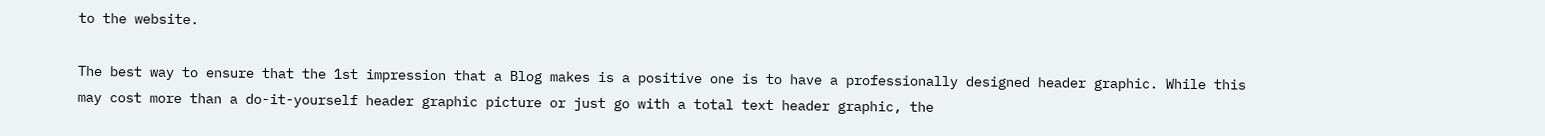to the website.

The best way to ensure that the 1st impression that a Blog makes is a positive one is to have a professionally designed header graphic. While this may cost more than a do-it-yourself header graphic picture or just go with a total text header graphic, the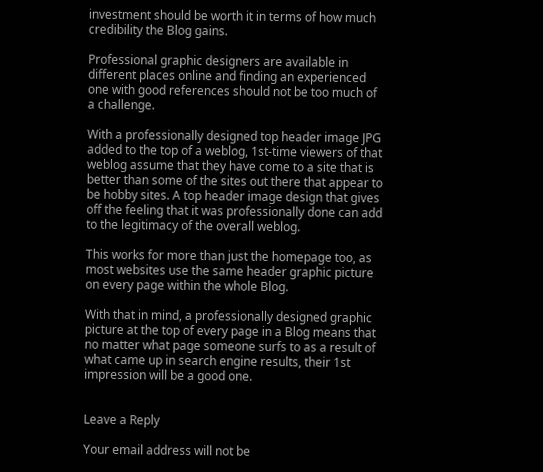investment should be worth it in terms of how much credibility the Blog gains.

Professional graphic designers are available in different places online and finding an experienced one with good references should not be too much of a challenge.

With a professionally designed top header image JPG added to the top of a weblog, 1st-time viewers of that weblog assume that they have come to a site that is better than some of the sites out there that appear to be hobby sites. A top header image design that gives off the feeling that it was professionally done can add to the legitimacy of the overall weblog.

This works for more than just the homepage too, as most websites use the same header graphic picture on every page within the whole Blog.

With that in mind, a professionally designed graphic picture at the top of every page in a Blog means that no matter what page someone surfs to as a result of what came up in search engine results, their 1st impression will be a good one.


Leave a Reply

Your email address will not be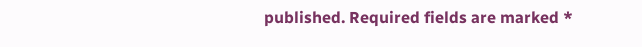published. Required fields are marked *